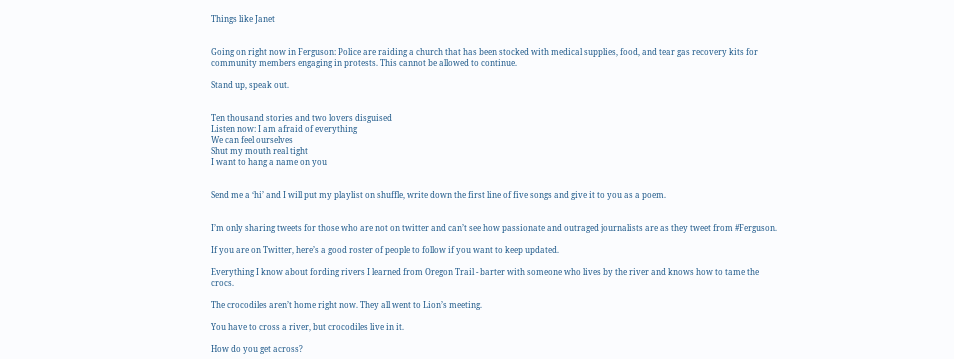Things like Janet


Going on right now in Ferguson: Police are raiding a church that has been stocked with medical supplies, food, and tear gas recovery kits for community members engaging in protests. This cannot be allowed to continue.

Stand up, speak out.


Ten thousand stories and two lovers disguised
Listen now: I am afraid of everything
We can feel ourselves
Shut my mouth real tight
I want to hang a name on you


Send me a ‘hi’ and I will put my playlist on shuffle, write down the first line of five songs and give it to you as a poem.


I’m only sharing tweets for those who are not on twitter and can’t see how passionate and outraged journalists are as they tweet from #Ferguson.

If you are on Twitter, here’s a good roster of people to follow if you want to keep updated.

Everything I know about fording rivers I learned from Oregon Trail - barter with someone who lives by the river and knows how to tame the crocs.

The crocodiles aren’t home right now. They all went to Lion’s meeting.

You have to cross a river, but crocodiles live in it.

How do you get across?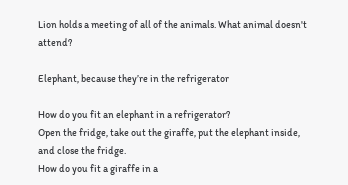Lion holds a meeting of all of the animals. What animal doesn't attend?

Elephant, because they’re in the refrigerator

How do you fit an elephant in a refrigerator?
Open the fridge, take out the giraffe, put the elephant inside, and close the fridge.
How do you fit a giraffe in a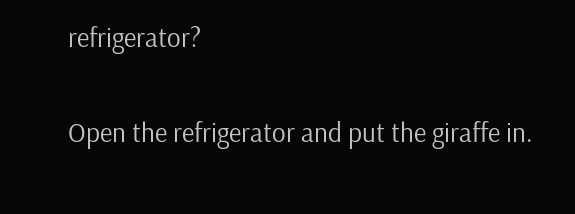refrigerator?

Open the refrigerator and put the giraffe in.